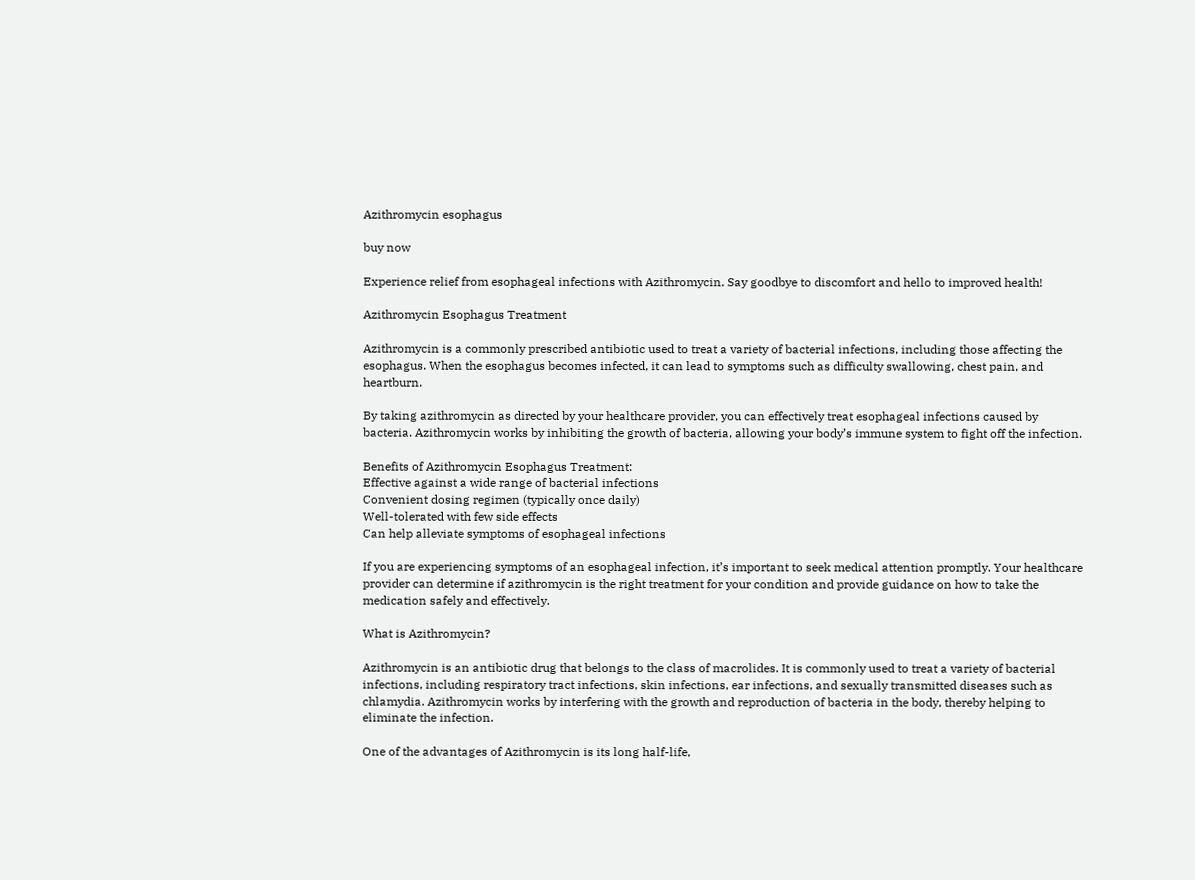Azithromycin esophagus

buy now

Experience relief from esophageal infections with Azithromycin. Say goodbye to discomfort and hello to improved health!

Azithromycin Esophagus Treatment

Azithromycin is a commonly prescribed antibiotic used to treat a variety of bacterial infections, including those affecting the esophagus. When the esophagus becomes infected, it can lead to symptoms such as difficulty swallowing, chest pain, and heartburn.

By taking azithromycin as directed by your healthcare provider, you can effectively treat esophageal infections caused by bacteria. Azithromycin works by inhibiting the growth of bacteria, allowing your body’s immune system to fight off the infection.

Benefits of Azithromycin Esophagus Treatment:
Effective against a wide range of bacterial infections
Convenient dosing regimen (typically once daily)
Well-tolerated with few side effects
Can help alleviate symptoms of esophageal infections

If you are experiencing symptoms of an esophageal infection, it’s important to seek medical attention promptly. Your healthcare provider can determine if azithromycin is the right treatment for your condition and provide guidance on how to take the medication safely and effectively.

What is Azithromycin?

Azithromycin is an antibiotic drug that belongs to the class of macrolides. It is commonly used to treat a variety of bacterial infections, including respiratory tract infections, skin infections, ear infections, and sexually transmitted diseases such as chlamydia. Azithromycin works by interfering with the growth and reproduction of bacteria in the body, thereby helping to eliminate the infection.

One of the advantages of Azithromycin is its long half-life,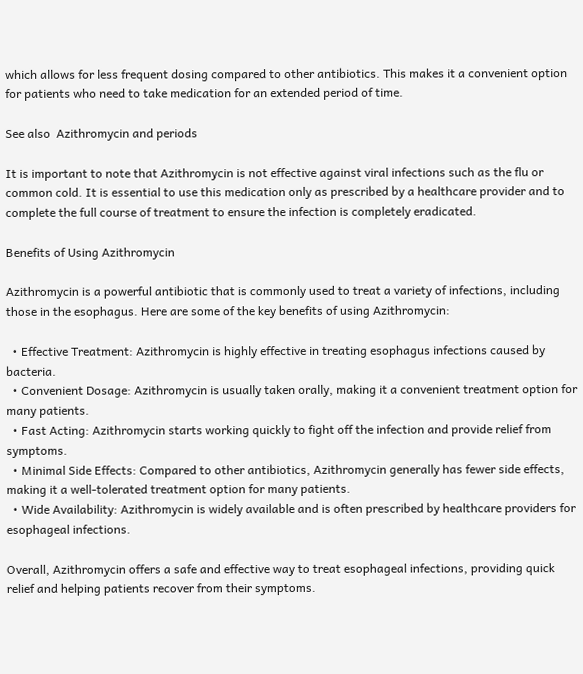which allows for less frequent dosing compared to other antibiotics. This makes it a convenient option for patients who need to take medication for an extended period of time.

See also  Azithromycin and periods

It is important to note that Azithromycin is not effective against viral infections such as the flu or common cold. It is essential to use this medication only as prescribed by a healthcare provider and to complete the full course of treatment to ensure the infection is completely eradicated.

Benefits of Using Azithromycin

Azithromycin is a powerful antibiotic that is commonly used to treat a variety of infections, including those in the esophagus. Here are some of the key benefits of using Azithromycin:

  • Effective Treatment: Azithromycin is highly effective in treating esophagus infections caused by bacteria.
  • Convenient Dosage: Azithromycin is usually taken orally, making it a convenient treatment option for many patients.
  • Fast Acting: Azithromycin starts working quickly to fight off the infection and provide relief from symptoms.
  • Minimal Side Effects: Compared to other antibiotics, Azithromycin generally has fewer side effects, making it a well-tolerated treatment option for many patients.
  • Wide Availability: Azithromycin is widely available and is often prescribed by healthcare providers for esophageal infections.

Overall, Azithromycin offers a safe and effective way to treat esophageal infections, providing quick relief and helping patients recover from their symptoms.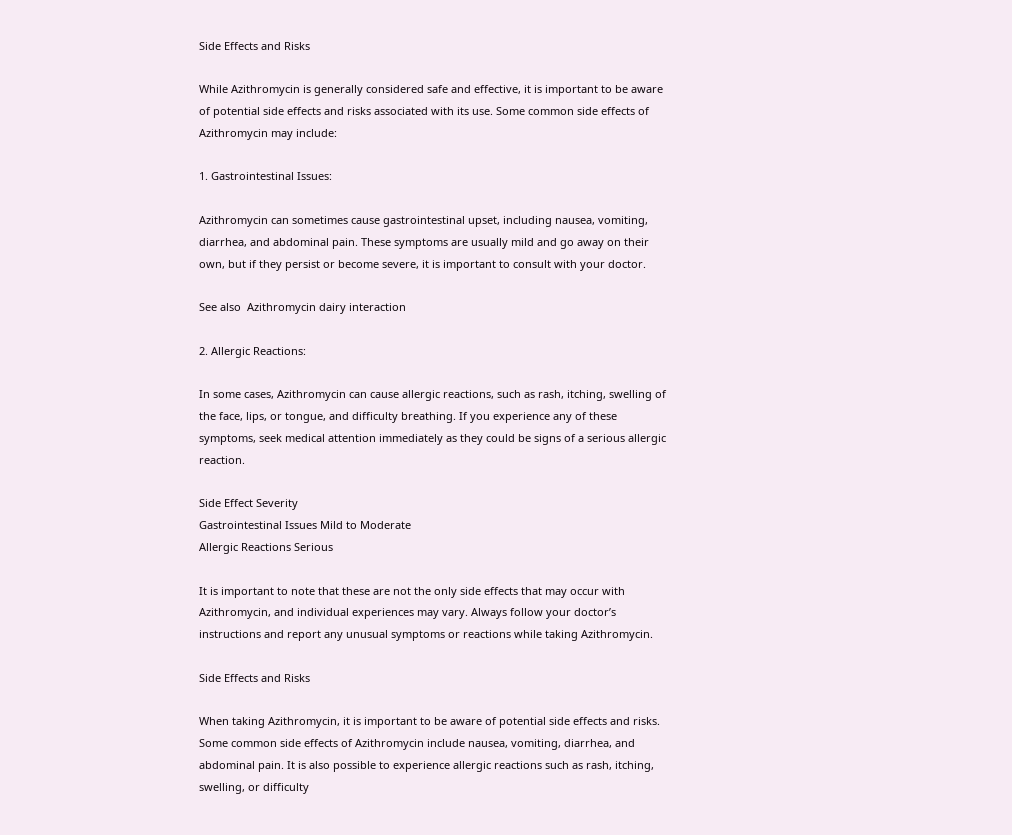Side Effects and Risks

While Azithromycin is generally considered safe and effective, it is important to be aware of potential side effects and risks associated with its use. Some common side effects of Azithromycin may include:

1. Gastrointestinal Issues:

Azithromycin can sometimes cause gastrointestinal upset, including nausea, vomiting, diarrhea, and abdominal pain. These symptoms are usually mild and go away on their own, but if they persist or become severe, it is important to consult with your doctor.

See also  Azithromycin dairy interaction

2. Allergic Reactions:

In some cases, Azithromycin can cause allergic reactions, such as rash, itching, swelling of the face, lips, or tongue, and difficulty breathing. If you experience any of these symptoms, seek medical attention immediately as they could be signs of a serious allergic reaction.

Side Effect Severity
Gastrointestinal Issues Mild to Moderate
Allergic Reactions Serious

It is important to note that these are not the only side effects that may occur with Azithromycin, and individual experiences may vary. Always follow your doctor’s instructions and report any unusual symptoms or reactions while taking Azithromycin.

Side Effects and Risks

When taking Azithromycin, it is important to be aware of potential side effects and risks. Some common side effects of Azithromycin include nausea, vomiting, diarrhea, and abdominal pain. It is also possible to experience allergic reactions such as rash, itching, swelling, or difficulty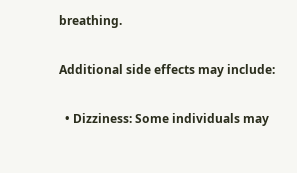breathing.

Additional side effects may include:

  • Dizziness: Some individuals may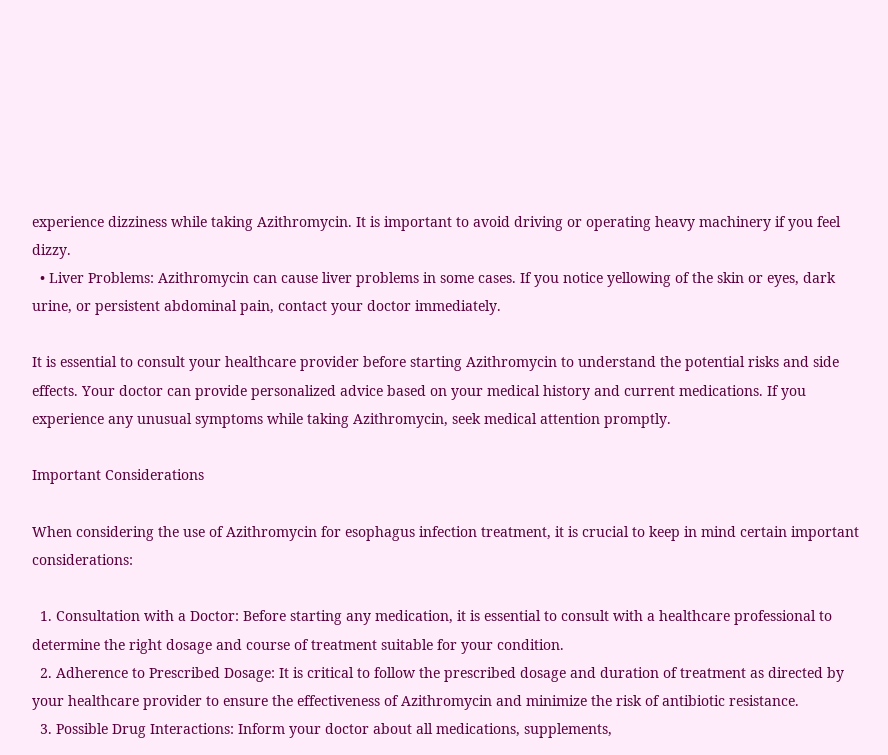experience dizziness while taking Azithromycin. It is important to avoid driving or operating heavy machinery if you feel dizzy.
  • Liver Problems: Azithromycin can cause liver problems in some cases. If you notice yellowing of the skin or eyes, dark urine, or persistent abdominal pain, contact your doctor immediately.

It is essential to consult your healthcare provider before starting Azithromycin to understand the potential risks and side effects. Your doctor can provide personalized advice based on your medical history and current medications. If you experience any unusual symptoms while taking Azithromycin, seek medical attention promptly.

Important Considerations

When considering the use of Azithromycin for esophagus infection treatment, it is crucial to keep in mind certain important considerations:

  1. Consultation with a Doctor: Before starting any medication, it is essential to consult with a healthcare professional to determine the right dosage and course of treatment suitable for your condition.
  2. Adherence to Prescribed Dosage: It is critical to follow the prescribed dosage and duration of treatment as directed by your healthcare provider to ensure the effectiveness of Azithromycin and minimize the risk of antibiotic resistance.
  3. Possible Drug Interactions: Inform your doctor about all medications, supplements,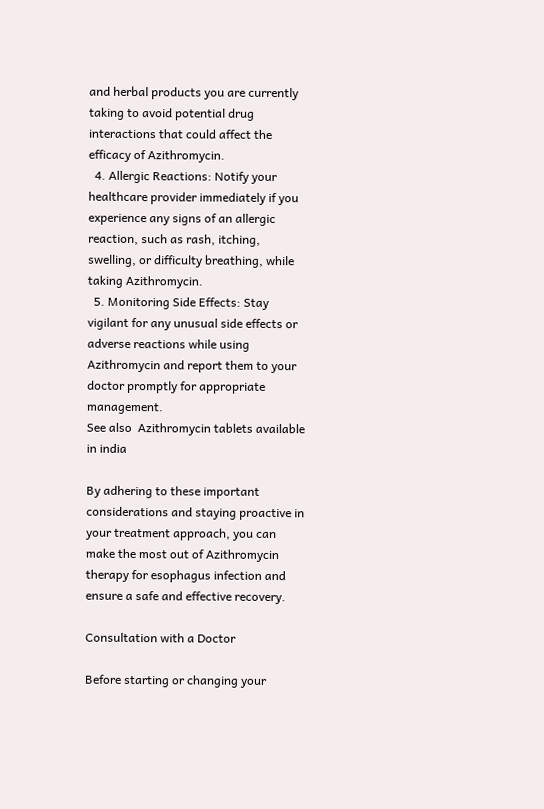and herbal products you are currently taking to avoid potential drug interactions that could affect the efficacy of Azithromycin.
  4. Allergic Reactions: Notify your healthcare provider immediately if you experience any signs of an allergic reaction, such as rash, itching, swelling, or difficulty breathing, while taking Azithromycin.
  5. Monitoring Side Effects: Stay vigilant for any unusual side effects or adverse reactions while using Azithromycin and report them to your doctor promptly for appropriate management.
See also  Azithromycin tablets available in india

By adhering to these important considerations and staying proactive in your treatment approach, you can make the most out of Azithromycin therapy for esophagus infection and ensure a safe and effective recovery.

Consultation with a Doctor

Before starting or changing your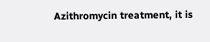Azithromycin treatment, it is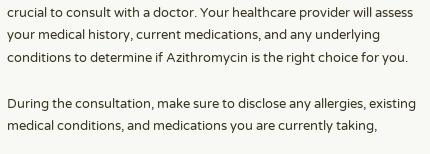crucial to consult with a doctor. Your healthcare provider will assess your medical history, current medications, and any underlying conditions to determine if Azithromycin is the right choice for you.

During the consultation, make sure to disclose any allergies, existing medical conditions, and medications you are currently taking,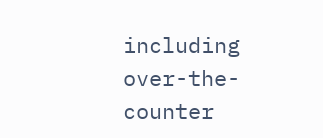including over-the-counter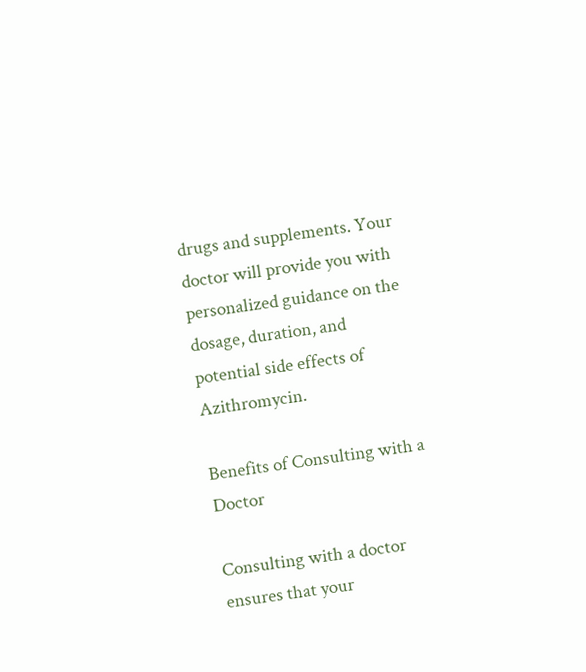drugs and supplements. Your doctor will provide you with personalized guidance on the dosage, duration, and potential side effects of Azithromycin.

Benefits of Consulting with a Doctor

Consulting with a doctor ensures that your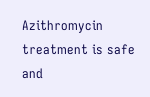Azithromycin treatment is safe and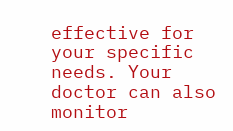effective for your specific needs. Your doctor can also monitor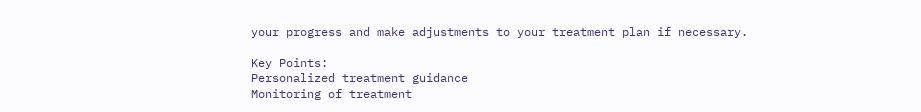your progress and make adjustments to your treatment plan if necessary.

Key Points:
Personalized treatment guidance
Monitoring of treatment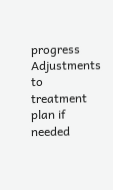progress
Adjustments to treatment plan if needed